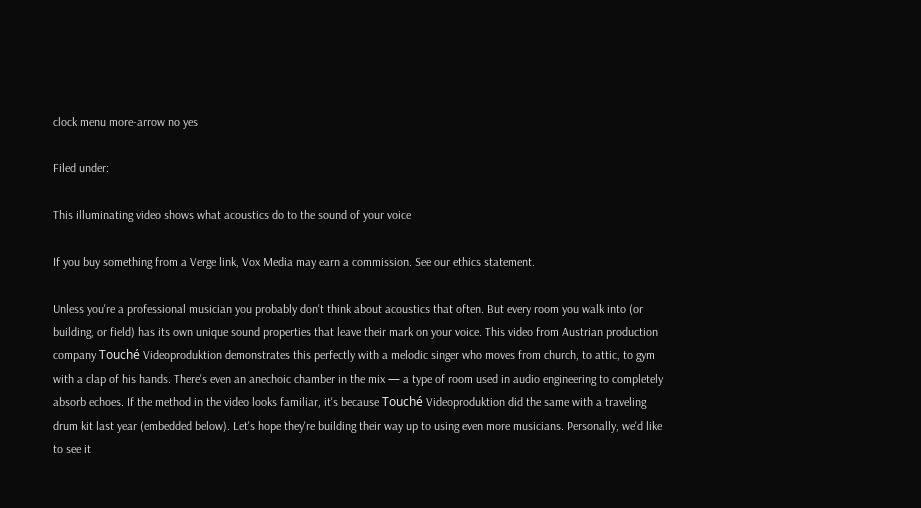clock menu more-arrow no yes

Filed under:

This illuminating video shows what acoustics do to the sound of your voice

If you buy something from a Verge link, Vox Media may earn a commission. See our ethics statement.

Unless you're a professional musician you probably don't think about acoustics that often. But every room you walk into (or building, or field) has its own unique sound properties that leave their mark on your voice. This video from Austrian production company Touché Videoproduktion demonstrates this perfectly with a melodic singer who moves from church, to attic, to gym with a clap of his hands. There's even an anechoic chamber in the mix — a type of room used in audio engineering to completely absorb echoes. If the method in the video looks familiar, it's because Touché Videoproduktion did the same with a traveling drum kit last year (embedded below). Let's hope they're building their way up to using even more musicians. Personally, we'd like to see it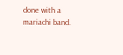done with a mariachi band.